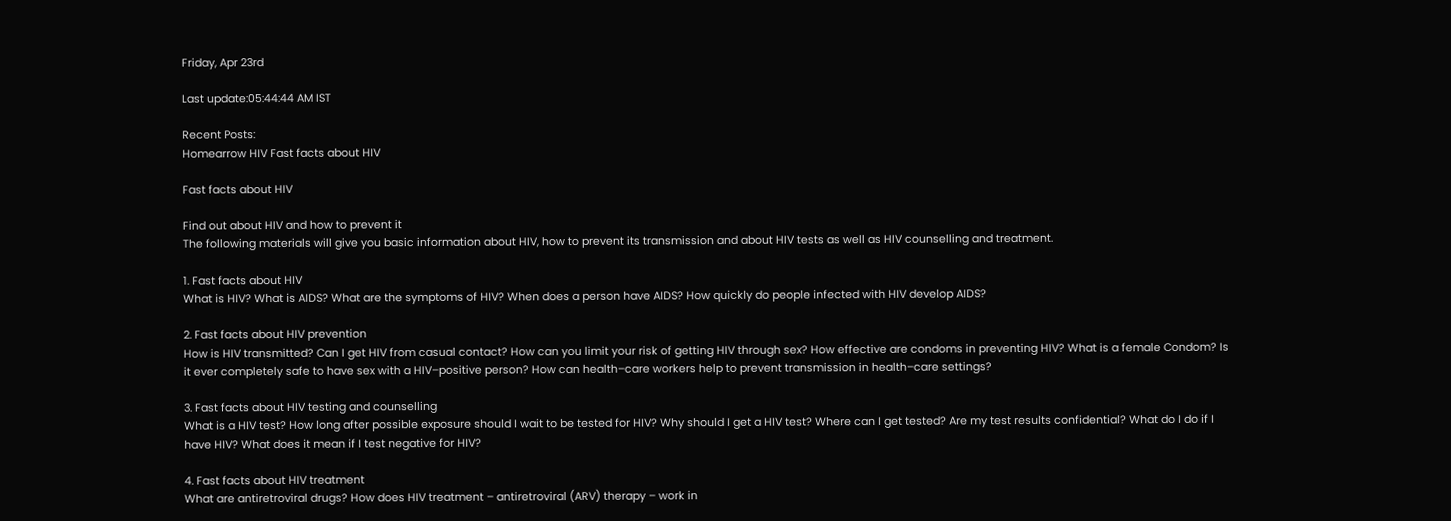Friday, Apr 23rd

Last update:05:44:44 AM IST

Recent Posts:
Homearrow HIV Fast facts about HIV

Fast facts about HIV

Find out about HIV and how to prevent it
The following materials will give you basic information about HIV, how to prevent its transmission and about HIV tests as well as HIV counselling and treatment.

1. Fast facts about HIV
What is HIV? What is AIDS? What are the symptoms of HIV? When does a person have AIDS? How quickly do people infected with HIV develop AIDS?

2. Fast facts about HIV prevention
How is HIV transmitted? Can I get HIV from casual contact? How can you limit your risk of getting HIV through sex? How effective are condoms in preventing HIV? What is a female Condom? Is it ever completely safe to have sex with a HIV–positive person? How can health–care workers help to prevent transmission in health–care settings?

3. Fast facts about HIV testing and counselling
What is a HIV test? How long after possible exposure should I wait to be tested for HIV? Why should I get a HIV test? Where can I get tested? Are my test results confidential? What do I do if I have HIV? What does it mean if I test negative for HIV?

4. Fast facts about HIV treatment
What are antiretroviral drugs? How does HIV treatment – antiretroviral (ARV) therapy – work in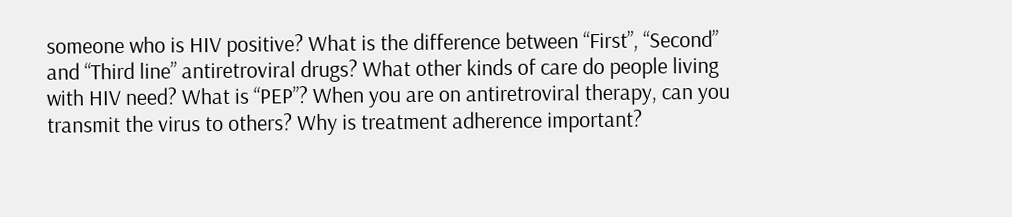someone who is HIV positive? What is the difference between “First”, “Second” and “Third line” antiretroviral drugs? What other kinds of care do people living with HIV need? What is “PEP”? When you are on antiretroviral therapy, can you transmit the virus to others? Why is treatment adherence important?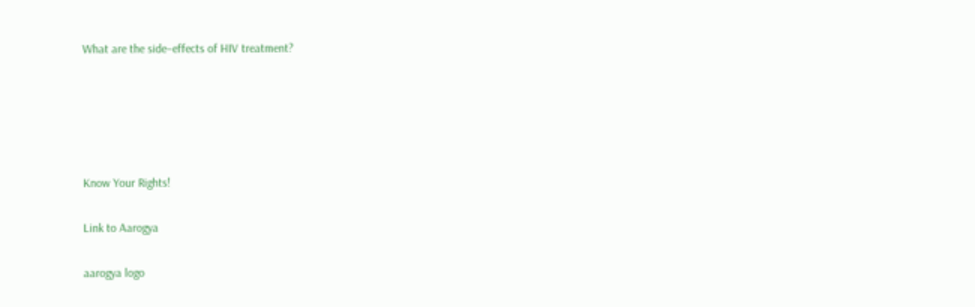What are the side–effects of HIV treatment?





Know Your Rights!

Link to Aarogya

aarogya logo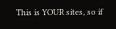This is YOUR sites, so if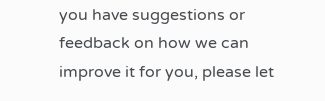you have suggestions or feedback on how we can improve it for you, please let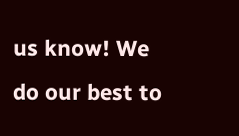us know! We do our best to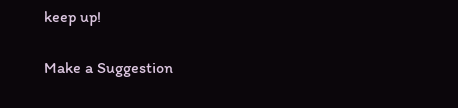keep up!

Make a Suggestion